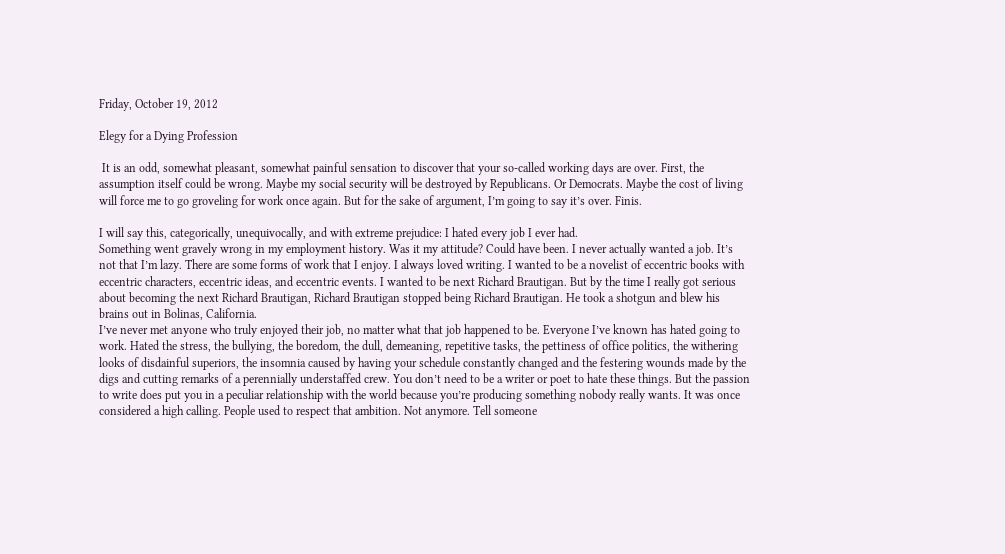Friday, October 19, 2012

Elegy for a Dying Profession

 It is an odd, somewhat pleasant, somewhat painful sensation to discover that your so-called working days are over. First, the assumption itself could be wrong. Maybe my social security will be destroyed by Republicans. Or Democrats. Maybe the cost of living will force me to go groveling for work once again. But for the sake of argument, I’m going to say it’s over. Finis.

I will say this, categorically, unequivocally, and with extreme prejudice: I hated every job I ever had.
Something went gravely wrong in my employment history. Was it my attitude? Could have been. I never actually wanted a job. It’s not that I’m lazy. There are some forms of work that I enjoy. I always loved writing. I wanted to be a novelist of eccentric books with eccentric characters, eccentric ideas, and eccentric events. I wanted to be next Richard Brautigan. But by the time I really got serious about becoming the next Richard Brautigan, Richard Brautigan stopped being Richard Brautigan. He took a shotgun and blew his brains out in Bolinas, California.
I’ve never met anyone who truly enjoyed their job, no matter what that job happened to be. Everyone I’ve known has hated going to work. Hated the stress, the bullying, the boredom, the dull, demeaning, repetitive tasks, the pettiness of office politics, the withering looks of disdainful superiors, the insomnia caused by having your schedule constantly changed and the festering wounds made by the digs and cutting remarks of a perennially understaffed crew. You don’t need to be a writer or poet to hate these things. But the passion to write does put you in a peculiar relationship with the world because you’re producing something nobody really wants. It was once considered a high calling. People used to respect that ambition. Not anymore. Tell someone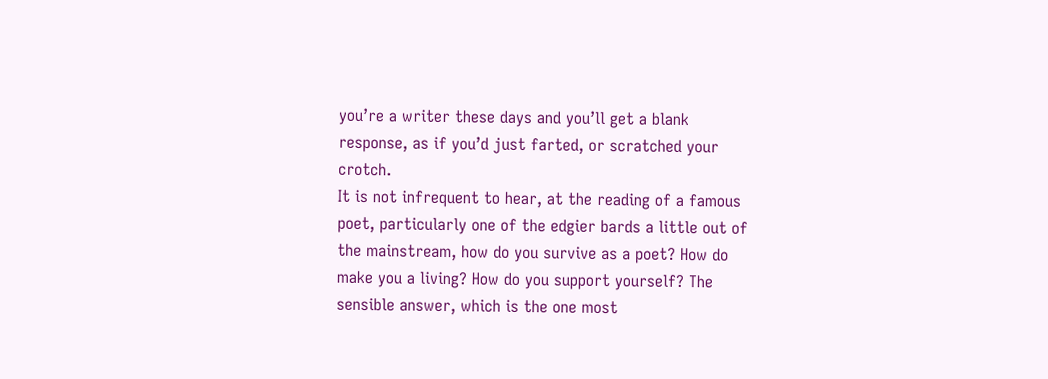you’re a writer these days and you’ll get a blank response, as if you’d just farted, or scratched your crotch.
It is not infrequent to hear, at the reading of a famous poet, particularly one of the edgier bards a little out of the mainstream, how do you survive as a poet? How do make you a living? How do you support yourself? The sensible answer, which is the one most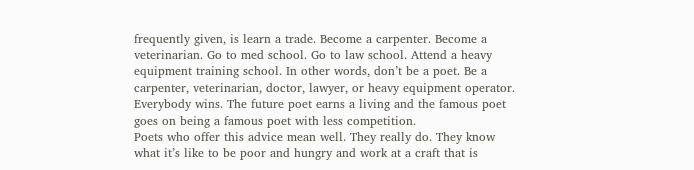frequently given, is learn a trade. Become a carpenter. Become a veterinarian. Go to med school. Go to law school. Attend a heavy equipment training school. In other words, don’t be a poet. Be a carpenter, veterinarian, doctor, lawyer, or heavy equipment operator. Everybody wins. The future poet earns a living and the famous poet goes on being a famous poet with less competition.
Poets who offer this advice mean well. They really do. They know what it’s like to be poor and hungry and work at a craft that is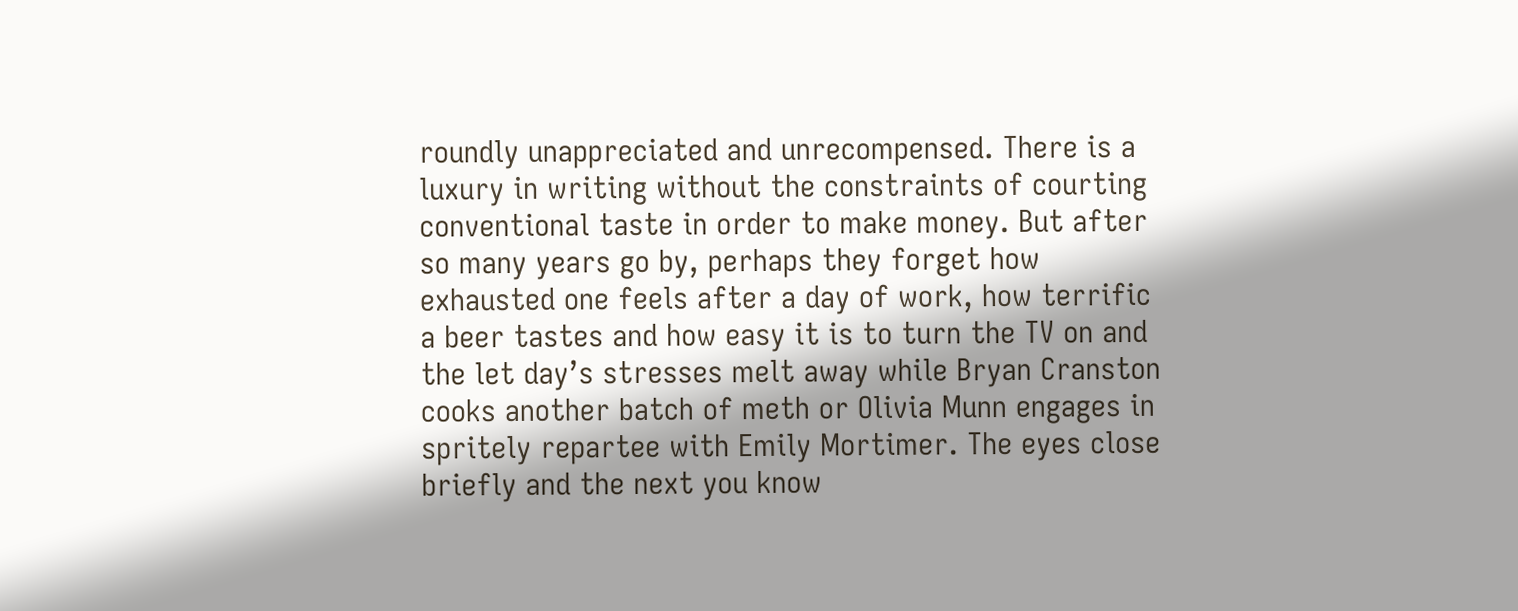roundly unappreciated and unrecompensed. There is a luxury in writing without the constraints of courting conventional taste in order to make money. But after so many years go by, perhaps they forget how exhausted one feels after a day of work, how terrific a beer tastes and how easy it is to turn the TV on and the let day’s stresses melt away while Bryan Cranston cooks another batch of meth or Olivia Munn engages in spritely repartee with Emily Mortimer. The eyes close briefly and the next you know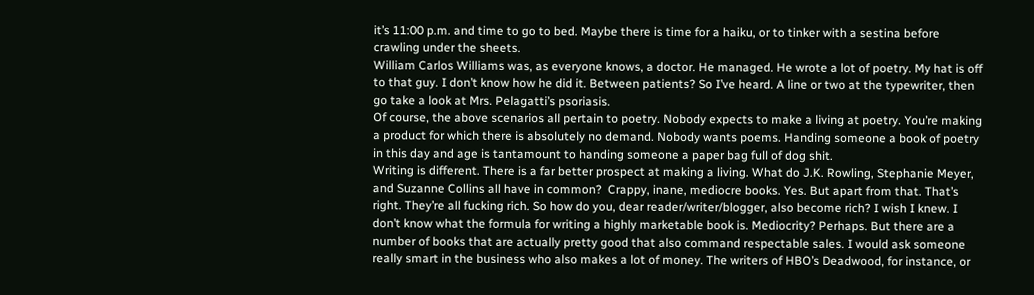it’s 11:00 p.m. and time to go to bed. Maybe there is time for a haiku, or to tinker with a sestina before crawling under the sheets.
William Carlos Williams was, as everyone knows, a doctor. He managed. He wrote a lot of poetry. My hat is off to that guy. I don’t know how he did it. Between patients? So I’ve heard. A line or two at the typewriter, then go take a look at Mrs. Pelagatti’s psoriasis.
Of course, the above scenarios all pertain to poetry. Nobody expects to make a living at poetry. You’re making a product for which there is absolutely no demand. Nobody wants poems. Handing someone a book of poetry in this day and age is tantamount to handing someone a paper bag full of dog shit.
Writing is different. There is a far better prospect at making a living. What do J.K. Rowling, Stephanie Meyer, and Suzanne Collins all have in common?  Crappy, inane, mediocre books. Yes. But apart from that. That’s right. They’re all fucking rich. So how do you, dear reader/writer/blogger, also become rich? I wish I knew. I don’t know what the formula for writing a highly marketable book is. Mediocrity? Perhaps. But there are a number of books that are actually pretty good that also command respectable sales. I would ask someone really smart in the business who also makes a lot of money. The writers of HBO’s Deadwood, for instance, or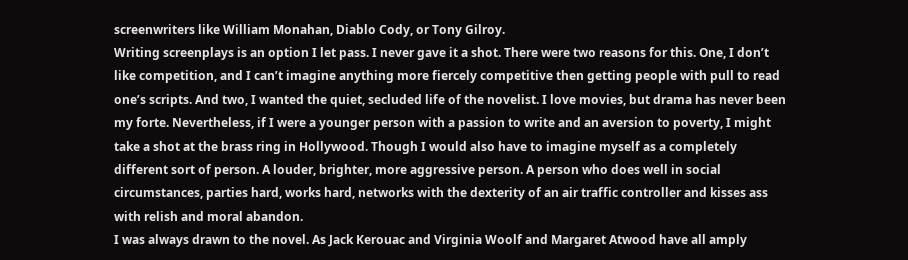screenwriters like William Monahan, Diablo Cody, or Tony Gilroy.
Writing screenplays is an option I let pass. I never gave it a shot. There were two reasons for this. One, I don’t like competition, and I can’t imagine anything more fiercely competitive then getting people with pull to read one’s scripts. And two, I wanted the quiet, secluded life of the novelist. I love movies, but drama has never been my forte. Nevertheless, if I were a younger person with a passion to write and an aversion to poverty, I might take a shot at the brass ring in Hollywood. Though I would also have to imagine myself as a completely different sort of person. A louder, brighter, more aggressive person. A person who does well in social circumstances, parties hard, works hard, networks with the dexterity of an air traffic controller and kisses ass with relish and moral abandon.
I was always drawn to the novel. As Jack Kerouac and Virginia Woolf and Margaret Atwood have all amply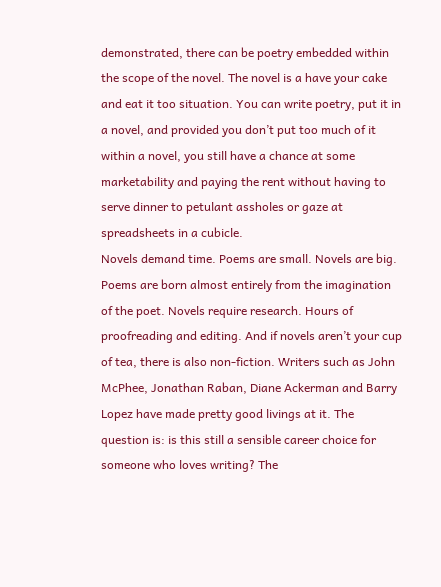demonstrated, there can be poetry embedded within the scope of the novel. The novel is a have your cake and eat it too situation. You can write poetry, put it in a novel, and provided you don’t put too much of it within a novel, you still have a chance at some marketability and paying the rent without having to serve dinner to petulant assholes or gaze at spreadsheets in a cubicle.
Novels demand time. Poems are small. Novels are big. Poems are born almost entirely from the imagination of the poet. Novels require research. Hours of proofreading and editing. And if novels aren’t your cup of tea, there is also non-fiction. Writers such as John McPhee, Jonathan Raban, Diane Ackerman and Barry Lopez have made pretty good livings at it. The question is: is this still a sensible career choice for someone who loves writing? The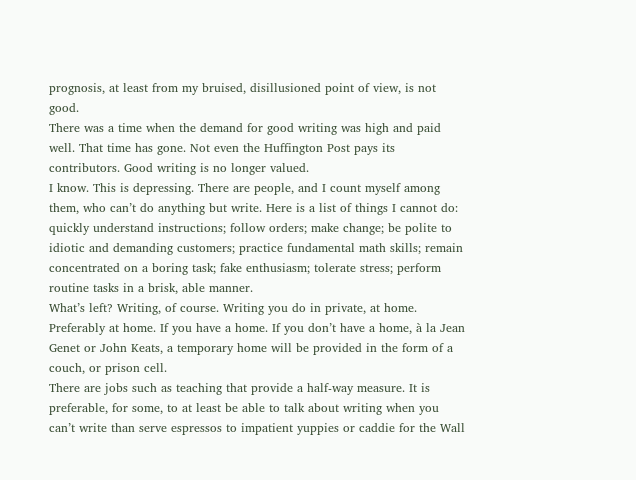prognosis, at least from my bruised, disillusioned point of view, is not good.
There was a time when the demand for good writing was high and paid well. That time has gone. Not even the Huffington Post pays its contributors. Good writing is no longer valued.
I know. This is depressing. There are people, and I count myself among them, who can’t do anything but write. Here is a list of things I cannot do: quickly understand instructions; follow orders; make change; be polite to idiotic and demanding customers; practice fundamental math skills; remain concentrated on a boring task; fake enthusiasm; tolerate stress; perform routine tasks in a brisk, able manner.
What’s left? Writing, of course. Writing you do in private, at home. Preferably at home. If you have a home. If you don’t have a home, à la Jean Genet or John Keats, a temporary home will be provided in the form of a couch, or prison cell.
There are jobs such as teaching that provide a half-way measure. It is preferable, for some, to at least be able to talk about writing when you can’t write than serve espressos to impatient yuppies or caddie for the Wall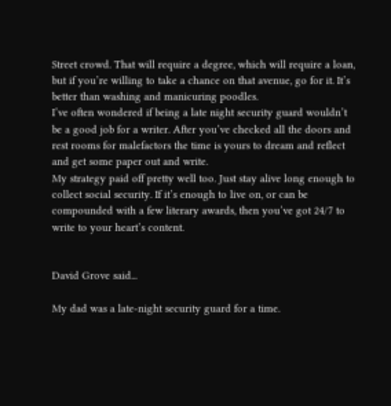Street crowd. That will require a degree, which will require a loan, but if you’re willing to take a chance on that avenue, go for it. It’s better than washing and manicuring poodles.
I’ve often wondered if being a late night security guard wouldn’t be a good job for a writer. After you’ve checked all the doors and rest rooms for malefactors the time is yours to dream and reflect and get some paper out and write.
My strategy paid off pretty well too. Just stay alive long enough to collect social security. If it’s enough to live on, or can be compounded with a few literary awards, then you’ve got 24/7 to write to your heart’s content.


David Grove said...

My dad was a late-night security guard for a time.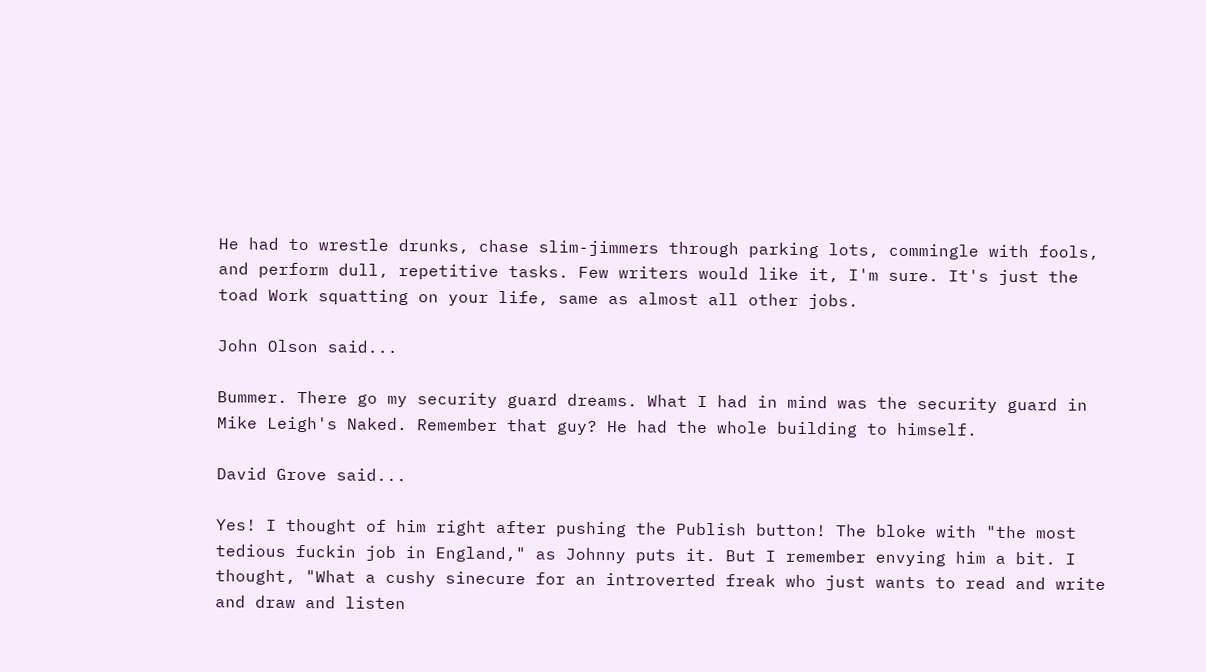He had to wrestle drunks, chase slim-jimmers through parking lots, commingle with fools, and perform dull, repetitive tasks. Few writers would like it, I'm sure. It's just the toad Work squatting on your life, same as almost all other jobs.

John Olson said...

Bummer. There go my security guard dreams. What I had in mind was the security guard in Mike Leigh's Naked. Remember that guy? He had the whole building to himself.

David Grove said...

Yes! I thought of him right after pushing the Publish button! The bloke with "the most tedious fuckin job in England," as Johnny puts it. But I remember envying him a bit. I thought, "What a cushy sinecure for an introverted freak who just wants to read and write and draw and listen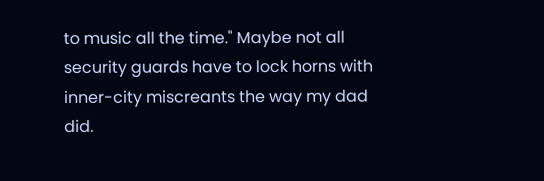to music all the time." Maybe not all security guards have to lock horns with inner-city miscreants the way my dad did.